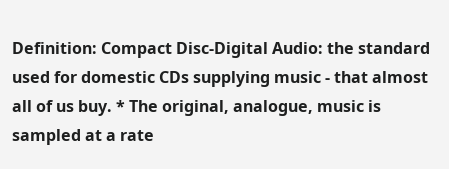Definition: Compact Disc-Digital Audio: the standard used for domestic CDs supplying music - that almost all of us buy. * The original, analogue, music is sampled at a rate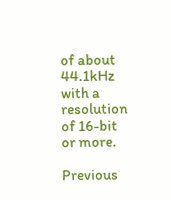of about 44.1kHz with a resolution of 16-bit or more.

Previous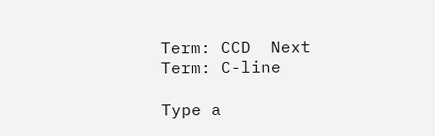Term: CCD  Next Term: C-line

Type a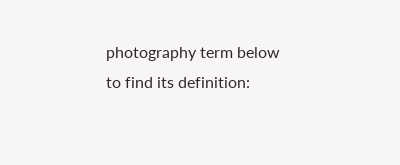photography term below to find its definition: